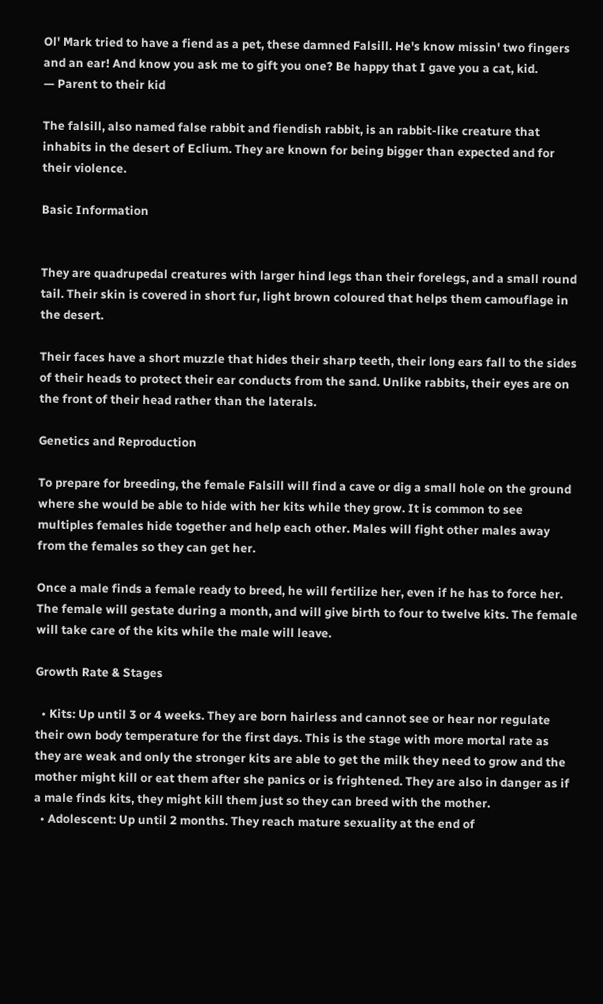Ol' Mark tried to have a fiend as a pet, these damned Falsill. He's know missin' two fingers and an ear! And know you ask me to gift you one? Be happy that I gave you a cat, kid.
— Parent to their kid

The falsill, also named false rabbit and fiendish rabbit, is an rabbit-like creature that inhabits in the desert of Eclium. They are known for being bigger than expected and for their violence.

Basic Information


They are quadrupedal creatures with larger hind legs than their forelegs, and a small round tail. Their skin is covered in short fur, light brown coloured that helps them camouflage in the desert.

Their faces have a short muzzle that hides their sharp teeth, their long ears fall to the sides of their heads to protect their ear conducts from the sand. Unlike rabbits, their eyes are on the front of their head rather than the laterals.

Genetics and Reproduction

To prepare for breeding, the female Falsill will find a cave or dig a small hole on the ground where she would be able to hide with her kits while they grow. It is common to see multiples females hide together and help each other. Males will fight other males away from the females so they can get her.

Once a male finds a female ready to breed, he will fertilize her, even if he has to force her. The female will gestate during a month, and will give birth to four to twelve kits. The female will take care of the kits while the male will leave.

Growth Rate & Stages

  • Kits: Up until 3 or 4 weeks. They are born hairless and cannot see or hear nor regulate their own body temperature for the first days. This is the stage with more mortal rate as they are weak and only the stronger kits are able to get the milk they need to grow and the mother might kill or eat them after she panics or is frightened. They are also in danger as if a male finds kits, they might kill them just so they can breed with the mother.
  • Adolescent: Up until 2 months. They reach mature sexuality at the end of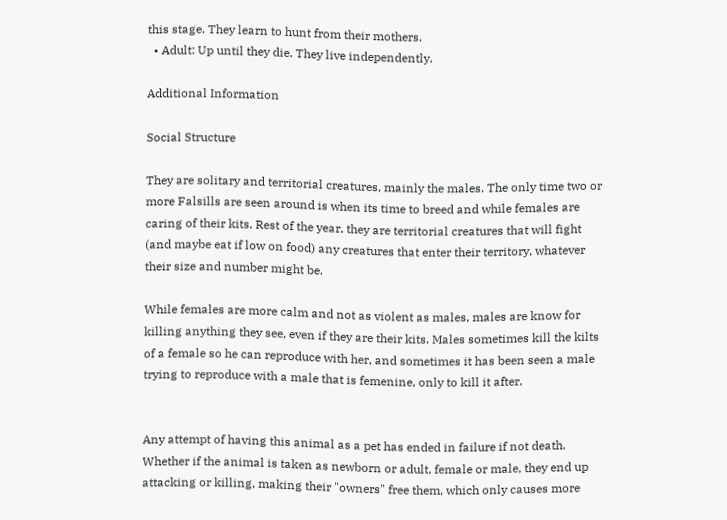this stage. They learn to hunt from their mothers.
  • Adult: Up until they die. They live independently.

Additional Information

Social Structure

They are solitary and territorial creatures, mainly the males. The only time two or more Falsills are seen around is when its time to breed and while females are caring of their kits. Rest of the year, they are territorial creatures that will fight (and maybe eat if low on food) any creatures that enter their territory, whatever their size and number might be.

While females are more calm and not as violent as males, males are know for killing anything they see, even if they are their kits. Males sometimes kill the kilts of a female so he can reproduce with her, and sometimes it has been seen a male trying to reproduce with a male that is femenine, only to kill it after.


Any attempt of having this animal as a pet has ended in failure if not death. Whether if the animal is taken as newborn or adult, female or male, they end up attacking or killing, making their "owners" free them, which only causes more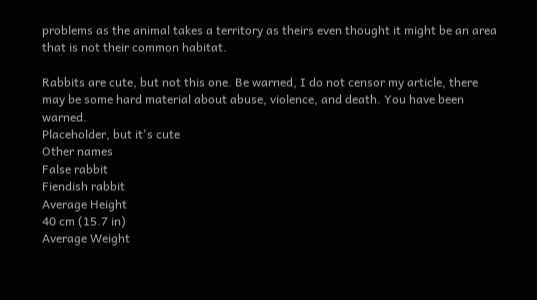problems as the animal takes a territory as theirs even thought it might be an area that is not their common habitat.

Rabbits are cute, but not this one. Be warned, I do not censor my article, there may be some hard material about abuse, violence, and death. You have been warned.
Placeholder, but it's cute
Other names
False rabbit
Fiendish rabbit
Average Height
40 cm (15.7 in)
Average Weight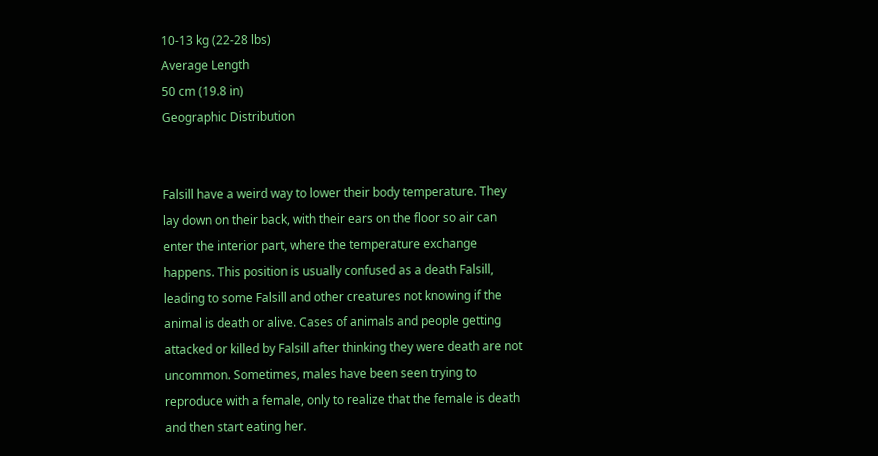10-13 kg (22-28 lbs)
Average Length
50 cm (19.8 in)
Geographic Distribution


Falsill have a weird way to lower their body temperature. They lay down on their back, with their ears on the floor so air can enter the interior part, where the temperature exchange happens. This position is usually confused as a death Falsill, leading to some Falsill and other creatures not knowing if the animal is death or alive. Cases of animals and people getting attacked or killed by Falsill after thinking they were death are not uncommon. Sometimes, males have been seen trying to reproduce with a female, only to realize that the female is death and then start eating her.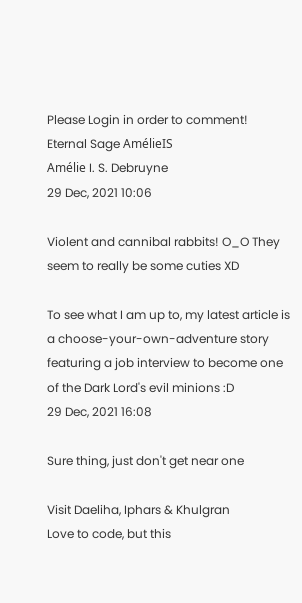Please Login in order to comment!
Eternal Sage AmélieIS
Amélie I. S. Debruyne
29 Dec, 2021 10:06

Violent and cannibal rabbits! O_O They seem to really be some cuties XD

To see what I am up to, my latest article is a choose-your-own-adventure story featuring a job interview to become one of the Dark Lord's evil minions :D
29 Dec, 2021 16:08

Sure thing, just don't get near one

Visit Daeliha, Iphars & Khulgran
Love to code, but this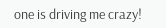one is driving me crazy!